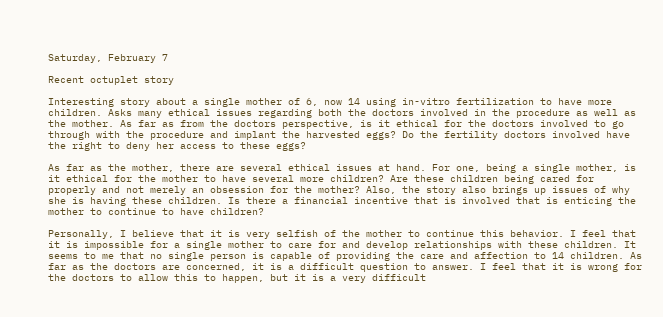Saturday, February 7

Recent octuplet story

Interesting story about a single mother of 6, now 14 using in-vitro fertilization to have more children. Asks many ethical issues regarding both the doctors involved in the procedure as well as the mother. As far as from the doctors perspective, is it ethical for the doctors involved to go through with the procedure and implant the harvested eggs? Do the fertility doctors involved have the right to deny her access to these eggs?

As far as the mother, there are several ethical issues at hand. For one, being a single mother, is it ethical for the mother to have several more children? Are these children being cared for properly and not merely an obsession for the mother? Also, the story also brings up issues of why she is having these children. Is there a financial incentive that is involved that is enticing the mother to continue to have children?

Personally, I believe that it is very selfish of the mother to continue this behavior. I feel that it is impossible for a single mother to care for and develop relationships with these children. It seems to me that no single person is capable of providing the care and affection to 14 children. As far as the doctors are concerned, it is a difficult question to answer. I feel that it is wrong for the doctors to allow this to happen, but it is a very difficult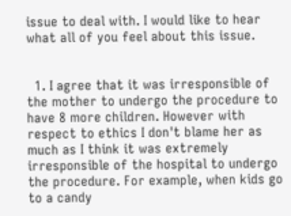issue to deal with. I would like to hear what all of you feel about this issue.


  1. I agree that it was irresponsible of the mother to undergo the procedure to have 8 more children. However with respect to ethics I don't blame her as much as I think it was extremely irresponsible of the hospital to undergo the procedure. For example, when kids go to a candy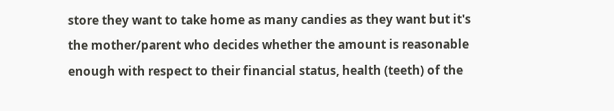store they want to take home as many candies as they want but it's the mother/parent who decides whether the amount is reasonable enough with respect to their financial status, health (teeth) of the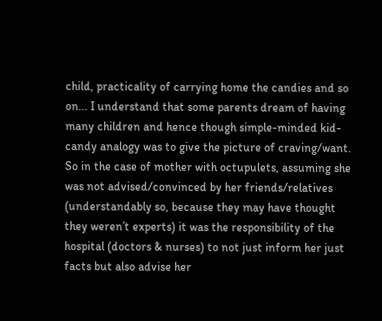child, practicality of carrying home the candies and so on... I understand that some parents dream of having many children and hence though simple-minded kid-candy analogy was to give the picture of craving/want. So in the case of mother with octupulets, assuming she was not advised/convinced by her friends/relatives (understandably so, because they may have thought they weren’t experts) it was the responsibility of the hospital (doctors & nurses) to not just inform her just facts but also advise her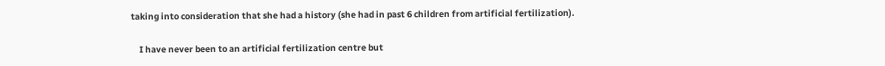taking into consideration that she had a history (she had in past 6 children from artificial fertilization).

    I have never been to an artificial fertilization centre but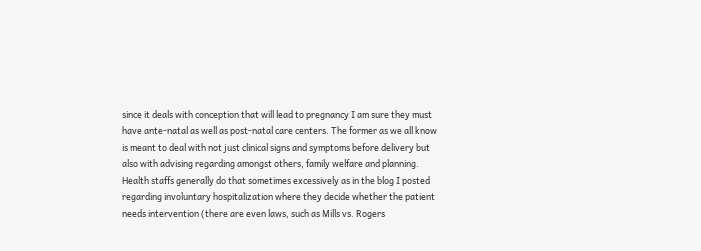since it deals with conception that will lead to pregnancy I am sure they must have ante-natal as well as post-natal care centers. The former as we all know is meant to deal with not just clinical signs and symptoms before delivery but also with advising regarding amongst others, family welfare and planning. Health staffs generally do that sometimes excessively as in the blog I posted regarding involuntary hospitalization where they decide whether the patient needs intervention (there are even laws, such as Mills vs. Rogers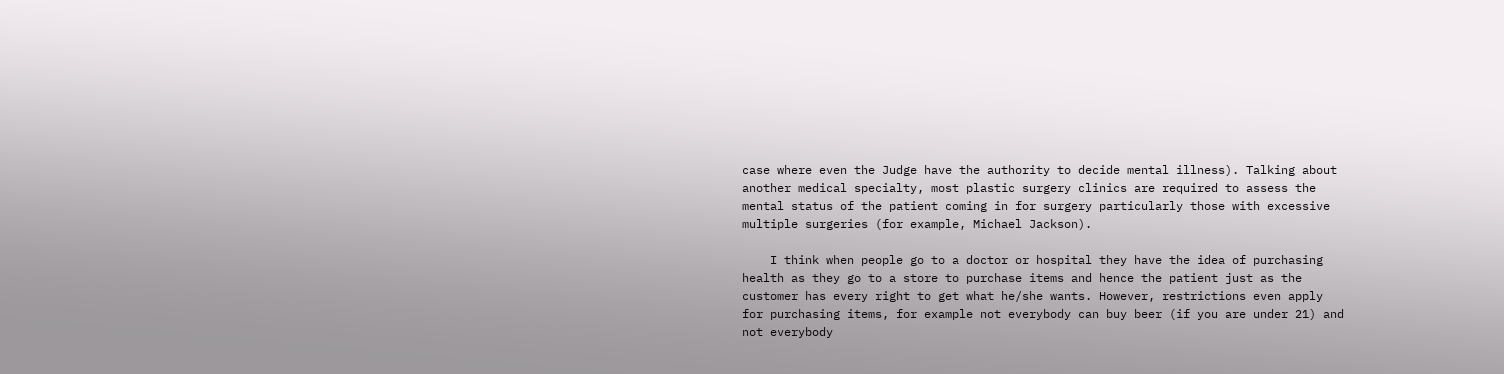case where even the Judge have the authority to decide mental illness). Talking about another medical specialty, most plastic surgery clinics are required to assess the mental status of the patient coming in for surgery particularly those with excessive multiple surgeries (for example, Michael Jackson).

    I think when people go to a doctor or hospital they have the idea of purchasing health as they go to a store to purchase items and hence the patient just as the customer has every right to get what he/she wants. However, restrictions even apply for purchasing items, for example not everybody can buy beer (if you are under 21) and not everybody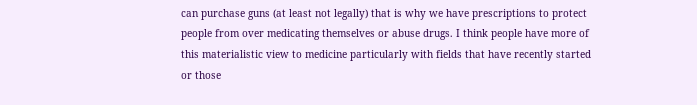can purchase guns (at least not legally) that is why we have prescriptions to protect people from over medicating themselves or abuse drugs. I think people have more of this materialistic view to medicine particularly with fields that have recently started or those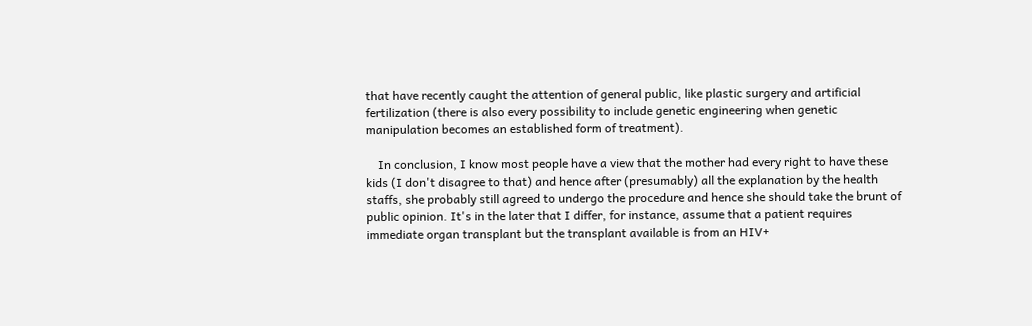that have recently caught the attention of general public, like plastic surgery and artificial fertilization (there is also every possibility to include genetic engineering when genetic manipulation becomes an established form of treatment).

    In conclusion, I know most people have a view that the mother had every right to have these kids (I don't disagree to that) and hence after (presumably) all the explanation by the health staffs, she probably still agreed to undergo the procedure and hence she should take the brunt of public opinion. It's in the later that I differ, for instance, assume that a patient requires immediate organ transplant but the transplant available is from an HIV+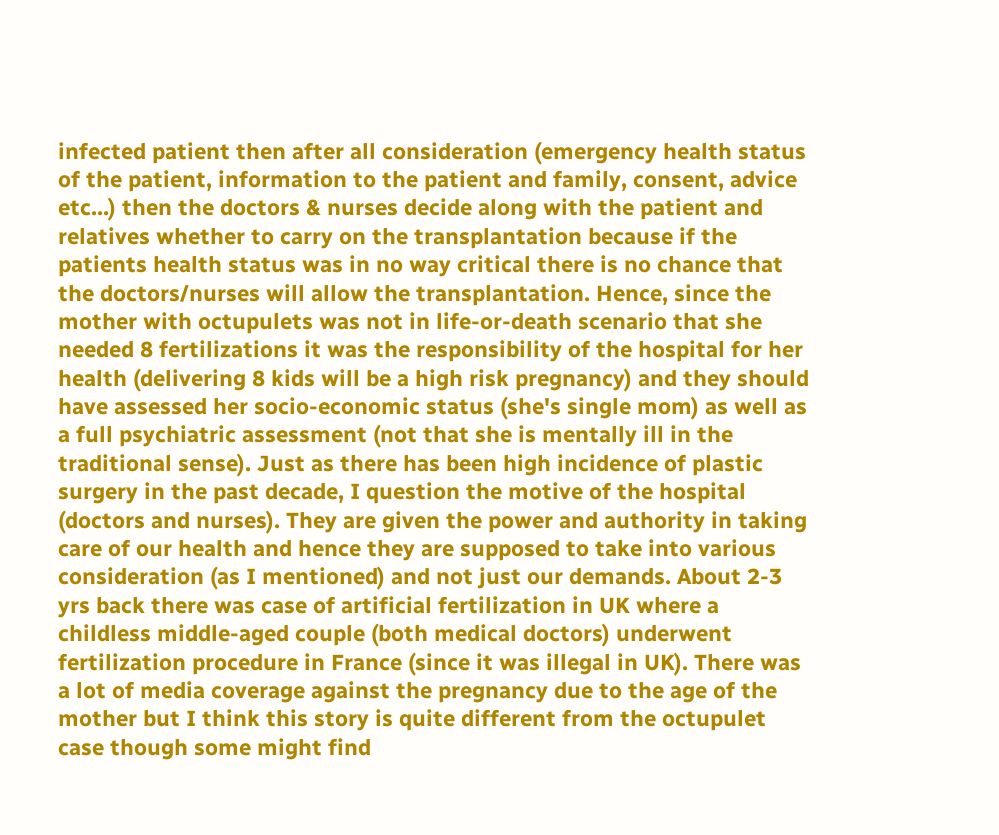infected patient then after all consideration (emergency health status of the patient, information to the patient and family, consent, advice etc...) then the doctors & nurses decide along with the patient and relatives whether to carry on the transplantation because if the patients health status was in no way critical there is no chance that the doctors/nurses will allow the transplantation. Hence, since the mother with octupulets was not in life-or-death scenario that she needed 8 fertilizations it was the responsibility of the hospital for her health (delivering 8 kids will be a high risk pregnancy) and they should have assessed her socio-economic status (she's single mom) as well as a full psychiatric assessment (not that she is mentally ill in the traditional sense). Just as there has been high incidence of plastic surgery in the past decade, I question the motive of the hospital (doctors and nurses). They are given the power and authority in taking care of our health and hence they are supposed to take into various consideration (as I mentioned) and not just our demands. About 2-3 yrs back there was case of artificial fertilization in UK where a childless middle-aged couple (both medical doctors) underwent fertilization procedure in France (since it was illegal in UK). There was a lot of media coverage against the pregnancy due to the age of the mother but I think this story is quite different from the octupulet case though some might find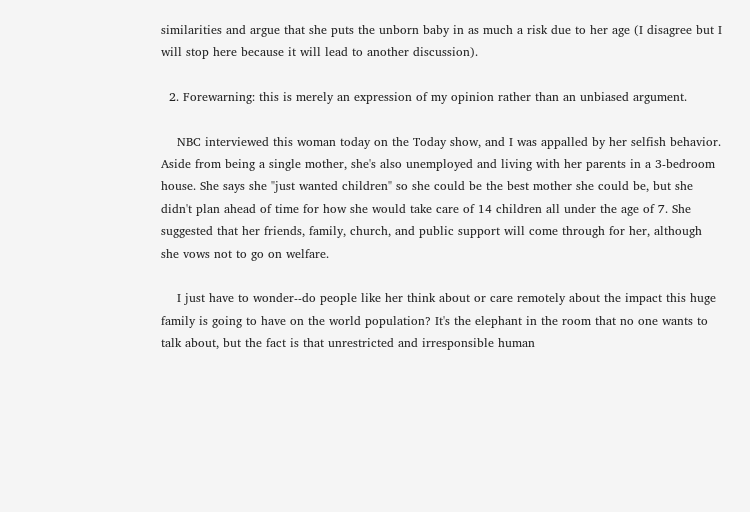similarities and argue that she puts the unborn baby in as much a risk due to her age (I disagree but I will stop here because it will lead to another discussion).

  2. Forewarning: this is merely an expression of my opinion rather than an unbiased argument.

    NBC interviewed this woman today on the Today show, and I was appalled by her selfish behavior. Aside from being a single mother, she's also unemployed and living with her parents in a 3-bedroom house. She says she "just wanted children" so she could be the best mother she could be, but she didn't plan ahead of time for how she would take care of 14 children all under the age of 7. She suggested that her friends, family, church, and public support will come through for her, although she vows not to go on welfare.

    I just have to wonder--do people like her think about or care remotely about the impact this huge family is going to have on the world population? It's the elephant in the room that no one wants to talk about, but the fact is that unrestricted and irresponsible human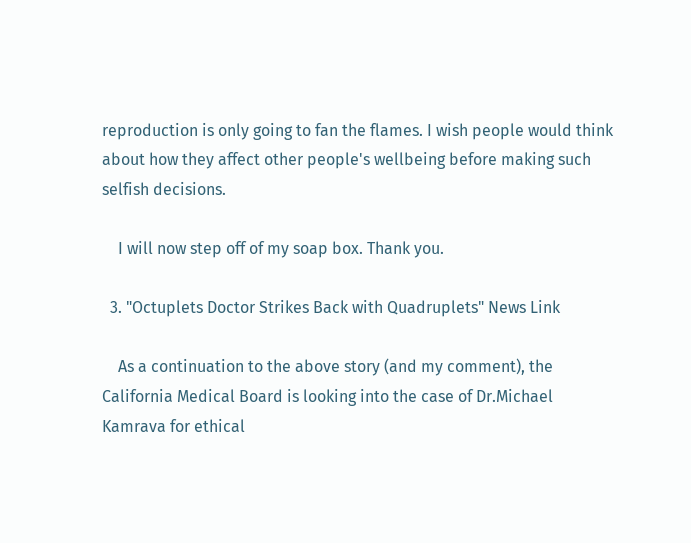reproduction is only going to fan the flames. I wish people would think about how they affect other people's wellbeing before making such selfish decisions.

    I will now step off of my soap box. Thank you.

  3. "Octuplets Doctor Strikes Back with Quadruplets" News Link

    As a continuation to the above story (and my comment), the California Medical Board is looking into the case of Dr.Michael Kamrava for ethical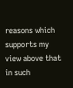reasons which supports my view above that in such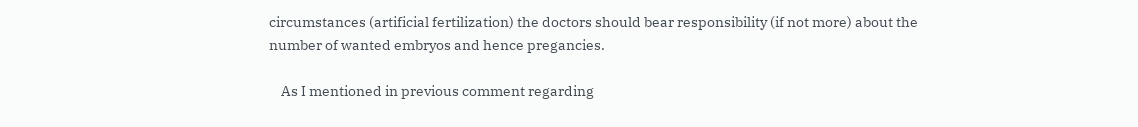circumstances (artificial fertilization) the doctors should bear responsibility (if not more) about the number of wanted embryos and hence pregancies.

    As I mentioned in previous comment regarding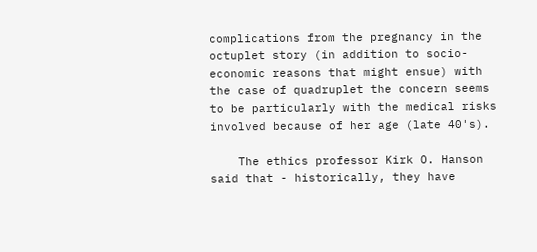complications from the pregnancy in the octuplet story (in addition to socio-economic reasons that might ensue) with the case of quadruplet the concern seems to be particularly with the medical risks involved because of her age (late 40's).

    The ethics professor Kirk O. Hanson said that - historically, they have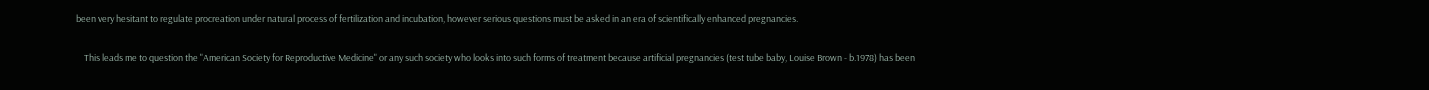been very hesitant to regulate procreation under natural process of fertilization and incubation, however serious questions must be asked in an era of scientifically enhanced pregnancies.

    This leads me to question the "American Society for Reproductive Medicine" or any such society who looks into such forms of treatment because artificial pregnancies (test tube baby, Louise Brown - b.1978) has been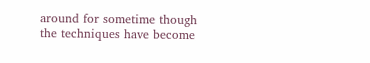around for sometime though the techniques have become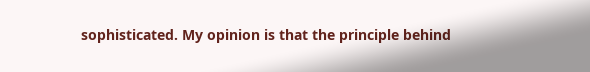sophisticated. My opinion is that the principle behind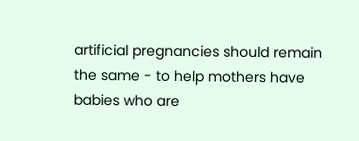artificial pregnancies should remain the same - to help mothers have babies who are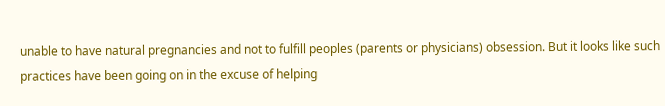unable to have natural pregnancies and not to fulfill peoples (parents or physicians) obsession. But it looks like such practices have been going on in the excuse of helping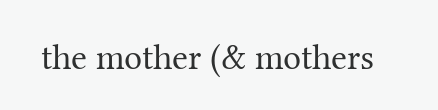the mother (& mothers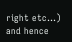right etc...) and hence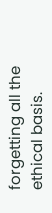forgetting all the ethical basis.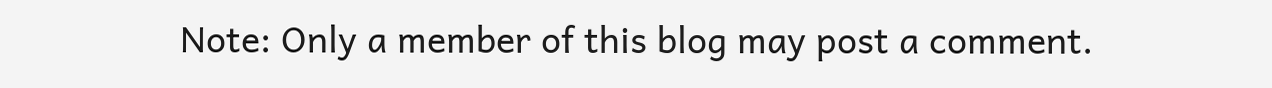Note: Only a member of this blog may post a comment.